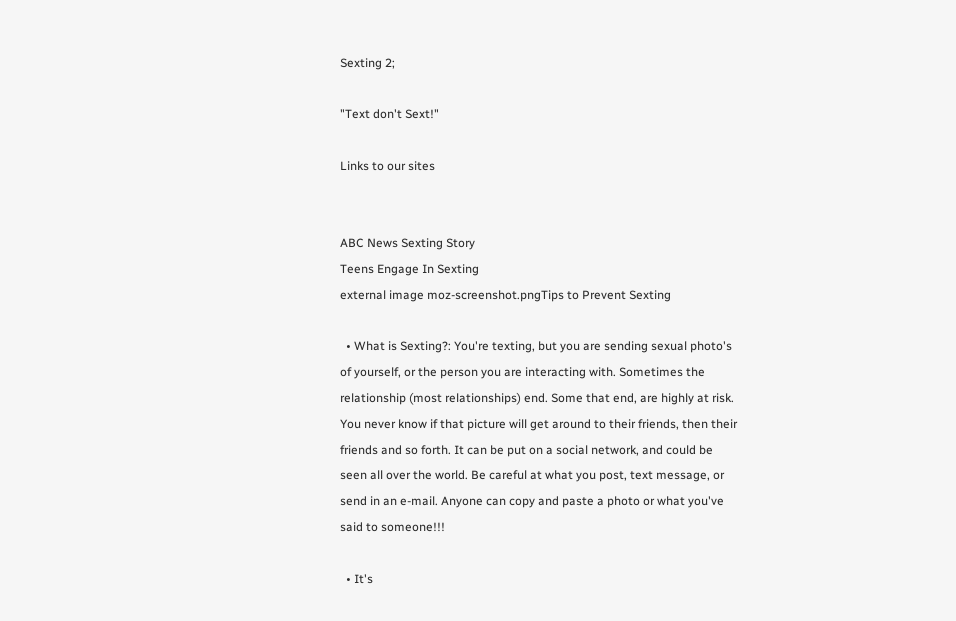Sexting 2;

"Text don't Sext!"

Links to our sites


ABC News Sexting Story
Teens Engage In Sexting
external image moz-screenshot.pngTips to Prevent Sexting

  • What is Sexting?: You're texting, but you are sending sexual photo's of yourself, or the person you are interacting with. Sometimes the relationship (most relationships) end. Some that end, are highly at risk. You never know if that picture will get around to their friends, then their friends and so forth. It can be put on a social network, and could be seen all over the world. Be careful at what you post, text message, or send in an e-mail. Anyone can copy and paste a photo or what you've said to someone!!!

  • It's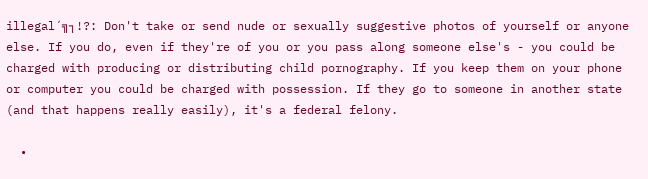illegal´╗┐!?: Don't take or send nude or sexually suggestive photos of yourself or anyone else. If you do, even if they're of you or you pass along someone else's - you could be charged with producing or distributing child pornography. If you keep them on your phone or computer you could be charged with possession. If they go to someone in another state (and that happens really easily), it's a federal felony.

  •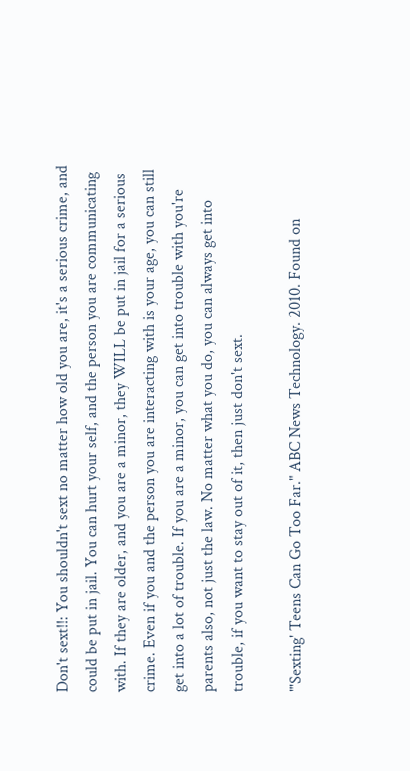Don't sext!!: You shouldn't sext no matter how old you are, it's a serious crime, and could be put in jail. You can hurt your self, and the person you are communicating with. If they are older, and you are a minor, they WILL be put in jail for a serious crime. Even if you and the person you are interacting with is your age, you can still get into a lot of trouble. If you are a minor, you can get into trouble with you're parents also, not just the law. No matter what you do, you can always get into trouble, if you want to stay out of it, then just don't sext.

"'Sexting' Teens Can Go Too Far." ABC News Technology. 2010. Found on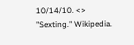10/14/10. <>
"Sexting." Wikipedia.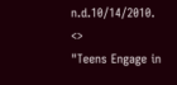n.d.10/14/2010. <>
"Teens Engage in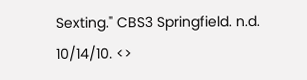Sexting." CBS3 Springfield. n.d. 10/14/10. <>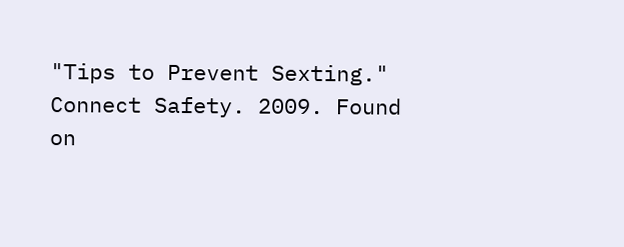"Tips to Prevent Sexting." Connect Safety. 2009. Found on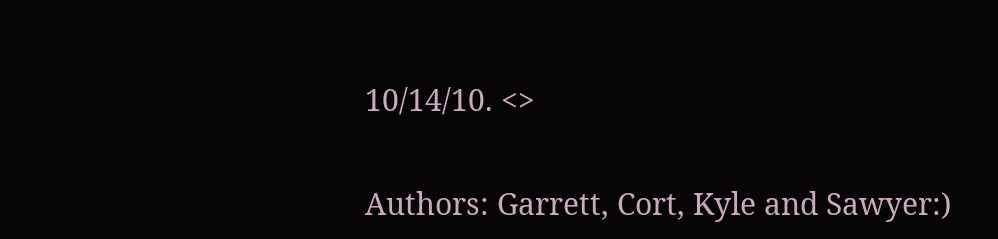10/14/10. <>

Authors: Garrett, Cort, Kyle and Sawyer:)